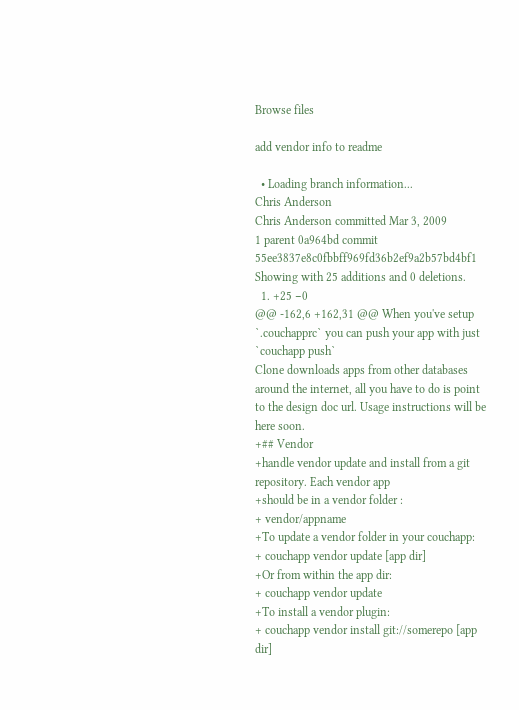Browse files

add vendor info to readme

  • Loading branch information...
Chris Anderson
Chris Anderson committed Mar 3, 2009
1 parent 0a964bd commit 55ee3837e8c0fbbff969fd36b2ef9a2b57bd4bf1
Showing with 25 additions and 0 deletions.
  1. +25 −0
@@ -162,6 +162,31 @@ When you've setup `.couchapprc` you can push your app with just `couchapp push`
Clone downloads apps from other databases around the internet, all you have to do is point to the design doc url. Usage instructions will be here soon.
+## Vendor
+handle vendor update and install from a git repository. Each vendor app
+should be in a vendor folder :
+ vendor/appname
+To update a vendor folder in your couchapp:
+ couchapp vendor update [app dir]
+Or from within the app dir:
+ couchapp vendor update
+To install a vendor plugin:
+ couchapp vendor install git://somerepo [app dir]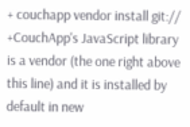+ couchapp vendor install git://
+CouchApp's JavaScript library is a vendor (the one right above this line) and it is installed by default in new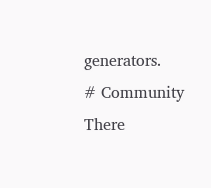generators.
# Community
There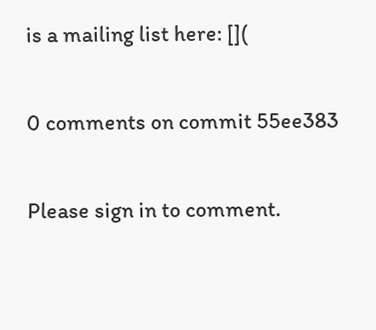is a mailing list here: [](

0 comments on commit 55ee383

Please sign in to comment.